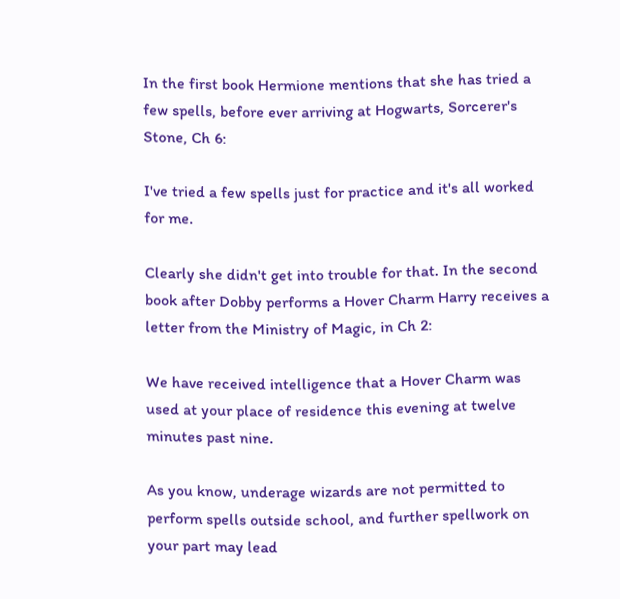In the first book Hermione mentions that she has tried a few spells, before ever arriving at Hogwarts, Sorcerer's Stone, Ch 6:

I've tried a few spells just for practice and it's all worked for me.

Clearly she didn't get into trouble for that. In the second book after Dobby performs a Hover Charm Harry receives a letter from the Ministry of Magic, in Ch 2:

We have received intelligence that a Hover Charm was used at your place of residence this evening at twelve minutes past nine.

As you know, underage wizards are not permitted to perform spells outside school, and further spellwork on your part may lead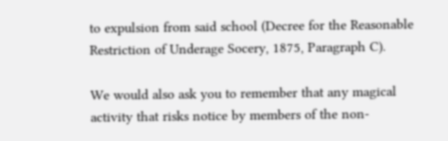to expulsion from said school (Decree for the Reasonable Restriction of Underage Socery, 1875, Paragraph C).

We would also ask you to remember that any magical activity that risks notice by members of the non-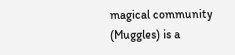magical community (Muggles) is a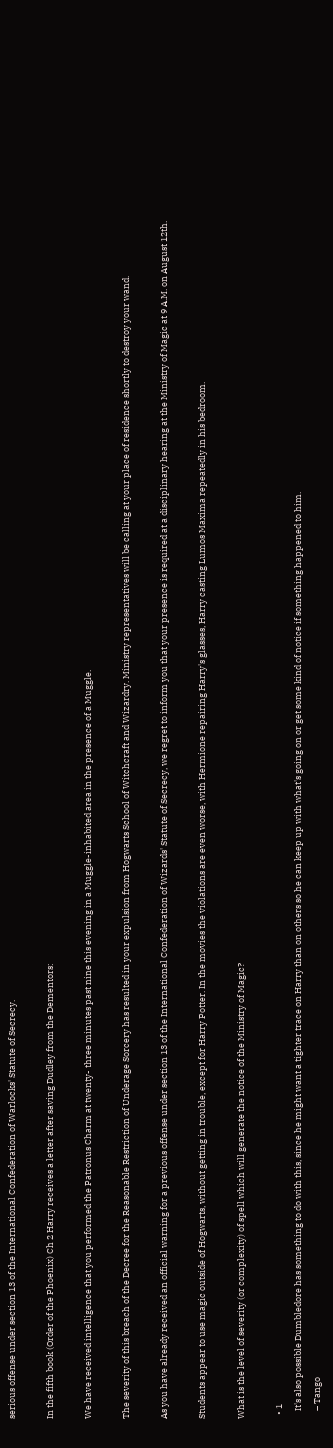serious offense under section 13 of the International Confederation of Warlocks' Statute of Secrecy.

In the fifth book (Order of the Phoenix) Ch 2 Harry receives a letter after saving Dudley from the Dementors:

We have received intelligence that you performed the Patronus Charm at twenty- three minutes past nine this evening in a Muggle-inhabited area in the presence of a Muggle.

The severity of this breach of the Decree for the Reasonable Restriction of Underage Sorcery has resulted in your expulsion from Hogwarts School of Witchcraft and Wizardry. Ministry representatives will be calling at your place of residence shortly to destroy your wand.

As you have already received an official warning for a previous offense under section 13 of the International Confederation of Wizards' Statute of Secrecy, we regret to inform you that your presence is required at a disciplinary hearing at the Ministry of Magic at 9 A.M. on August 12th.

Students appear to use magic outside of Hogwarts, without getting in trouble, except for Harry Potter. In the movies the violations are even worse, with Hermione repairing Harry's glasses, Harry casting Lumos Maxima repeatedly in his bedroom.

What is the level of severity (or complexity) of spell which will generate the notice of the Ministry of Magic?

  • 1
    It's also possible Dumbledore has something to do with this, since he might want a tighter trace on Harry than on others so he can keep up with what's going on or get some kind of notice if something happened to him.
    – Tango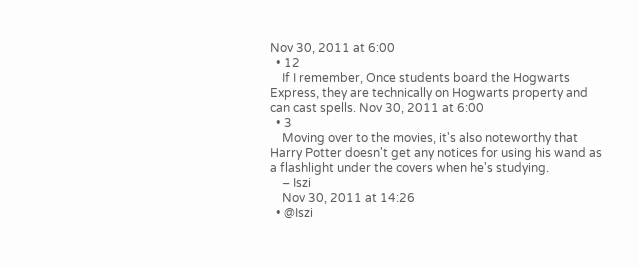Nov 30, 2011 at 6:00
  • 12
    If I remember, Once students board the Hogwarts Express, they are technically on Hogwarts property and can cast spells. Nov 30, 2011 at 6:00
  • 3
    Moving over to the movies, it's also noteworthy that Harry Potter doesn't get any notices for using his wand as a flashlight under the covers when he's studying.
    – Iszi
    Nov 30, 2011 at 14:26
  • @Iszi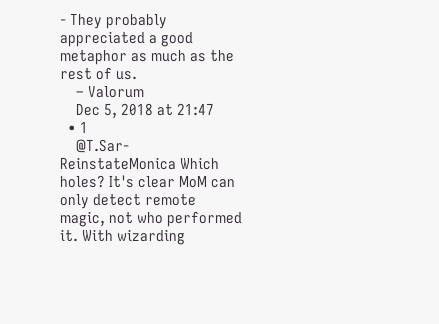- They probably appreciated a good metaphor as much as the rest of us.
    – Valorum
    Dec 5, 2018 at 21:47
  • 1
    @T.Sar-ReinstateMonica Which holes? It's clear MoM can only detect remote magic, not who performed it. With wizarding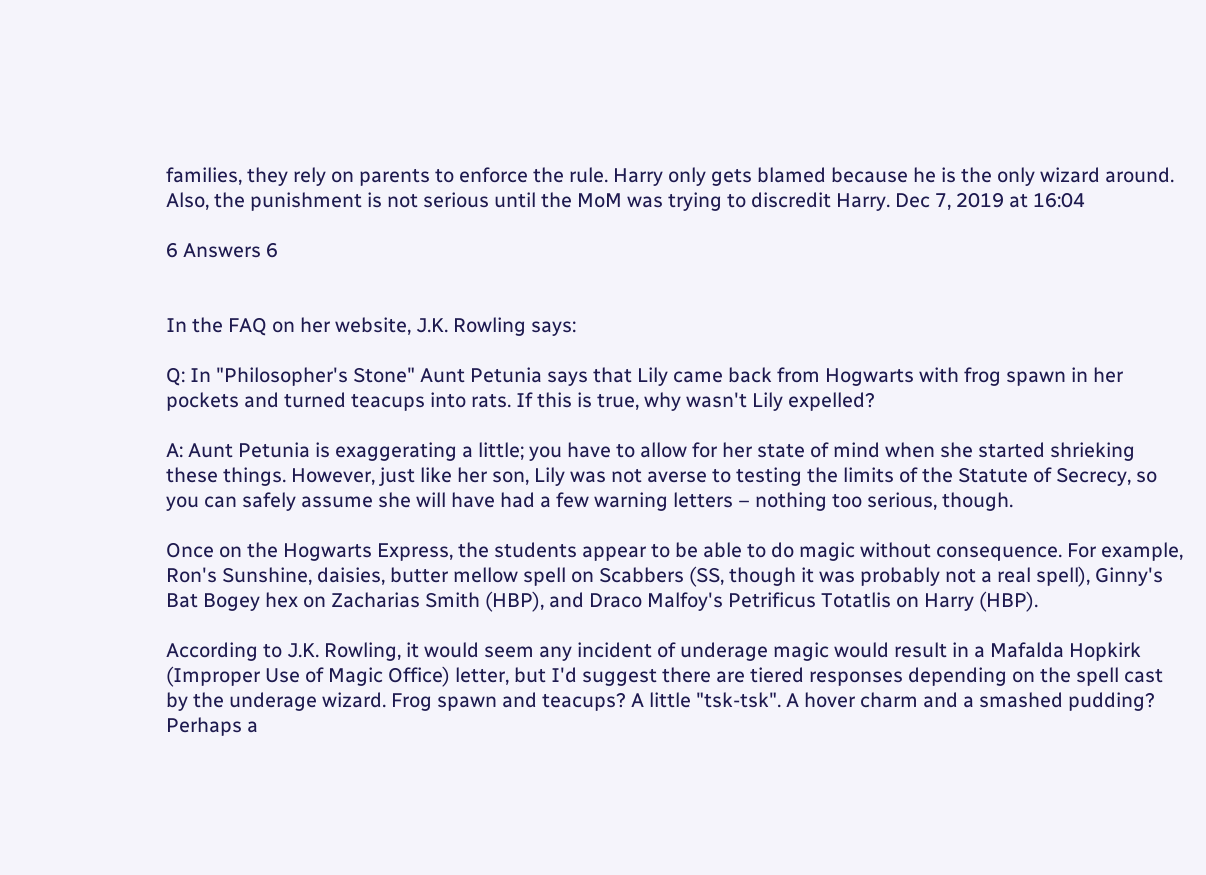families, they rely on parents to enforce the rule. Harry only gets blamed because he is the only wizard around. Also, the punishment is not serious until the MoM was trying to discredit Harry. Dec 7, 2019 at 16:04

6 Answers 6


In the FAQ on her website, J.K. Rowling says:

Q: In "Philosopher's Stone" Aunt Petunia says that Lily came back from Hogwarts with frog spawn in her pockets and turned teacups into rats. If this is true, why wasn't Lily expelled?

A: Aunt Petunia is exaggerating a little; you have to allow for her state of mind when she started shrieking these things. However, just like her son, Lily was not averse to testing the limits of the Statute of Secrecy, so you can safely assume she will have had a few warning letters – nothing too serious, though.

Once on the Hogwarts Express, the students appear to be able to do magic without consequence. For example, Ron's Sunshine, daisies, butter mellow spell on Scabbers (SS, though it was probably not a real spell), Ginny's Bat Bogey hex on Zacharias Smith (HBP), and Draco Malfoy's Petrificus Totatlis on Harry (HBP).

According to J.K. Rowling, it would seem any incident of underage magic would result in a Mafalda Hopkirk (Improper Use of Magic Office) letter, but I'd suggest there are tiered responses depending on the spell cast by the underage wizard. Frog spawn and teacups? A little "tsk-tsk". A hover charm and a smashed pudding? Perhaps a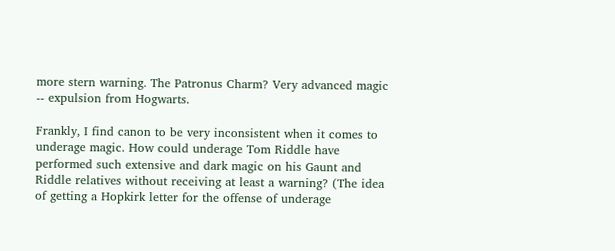more stern warning. The Patronus Charm? Very advanced magic -- expulsion from Hogwarts.

Frankly, I find canon to be very inconsistent when it comes to underage magic. How could underage Tom Riddle have performed such extensive and dark magic on his Gaunt and Riddle relatives without receiving at least a warning? (The idea of getting a Hopkirk letter for the offense of underage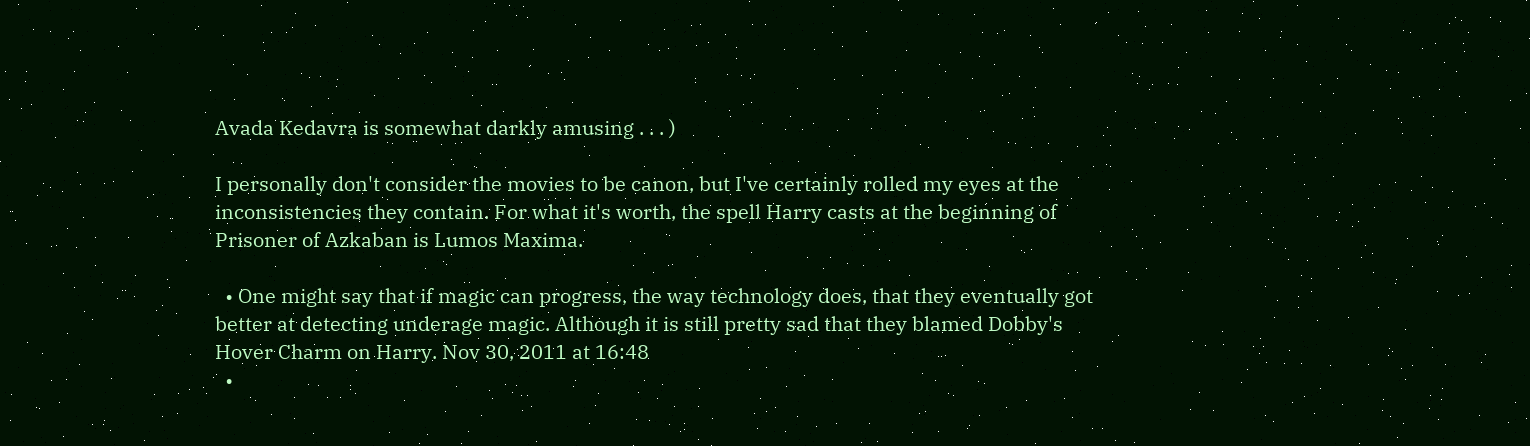Avada Kedavra is somewhat darkly amusing . . . )

I personally don't consider the movies to be canon, but I've certainly rolled my eyes at the inconsistencies they contain. For what it's worth, the spell Harry casts at the beginning of Prisoner of Azkaban is Lumos Maxima.

  • One might say that if magic can progress, the way technology does, that they eventually got better at detecting underage magic. Although it is still pretty sad that they blamed Dobby's Hover Charm on Harry. Nov 30, 2011 at 16:48
  •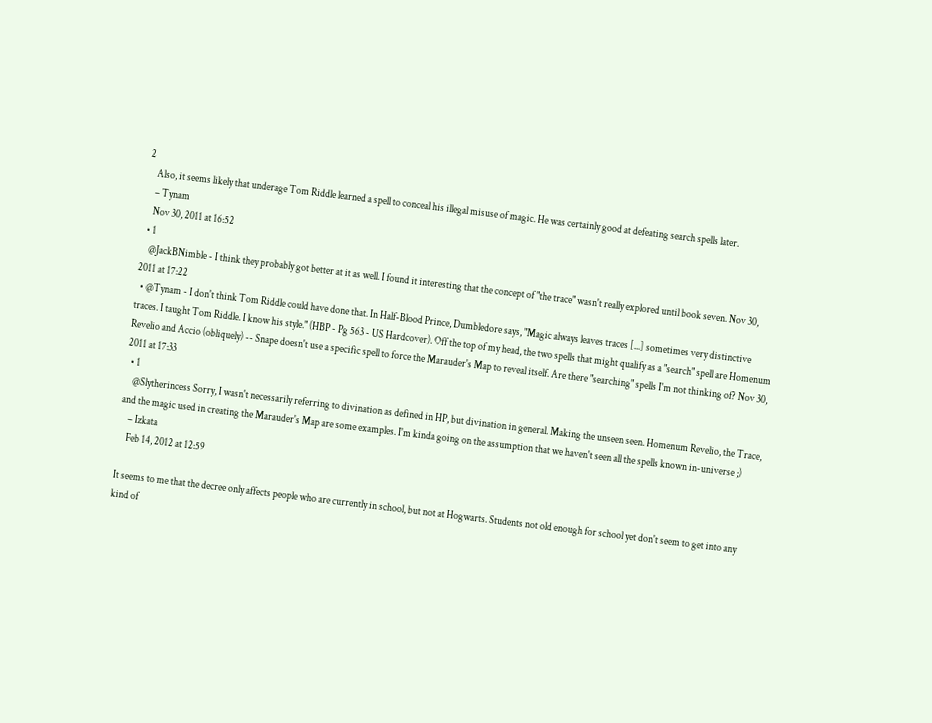2
    Also, it seems likely that underage Tom Riddle learned a spell to conceal his illegal misuse of magic. He was certainly good at defeating search spells later.
    – Tynam
    Nov 30, 2011 at 16:52
  • 1
    @JackBNimble - I think they probably got better at it as well. I found it interesting that the concept of "the trace" wasn't really explored until book seven. Nov 30, 2011 at 17:22
  • @Tynam - I don't think Tom Riddle could have done that. In Half-Blood Prince, Dumbledore says, "Magic always leaves traces [...] sometimes very distinctive traces. I taught Tom Riddle. I know his style." (HBP - Pg 563 - US Hardcover). Off the top of my head, the two spells that might qualify as a "search" spell are Homenum Revelio and Accio (obliquely) -- Snape doesn't use a specific spell to force the Marauder's Map to reveal itself. Are there "searching" spells I'm not thinking of? Nov 30, 2011 at 17:33
  • 1
    @Slytherincess Sorry, I wasn't necessarily referring to divination as defined in HP, but divination in general. Making the unseen seen. Homenum Revelio, the Trace, and the magic used in creating the Marauder's Map are some examples. I'm kinda going on the assumption that we haven't seen all the spells known in-universe ;)
    – Izkata
    Feb 14, 2012 at 12:59

It seems to me that the decree only affects people who are currently in school, but not at Hogwarts. Students not old enough for school yet don't seem to get into any kind of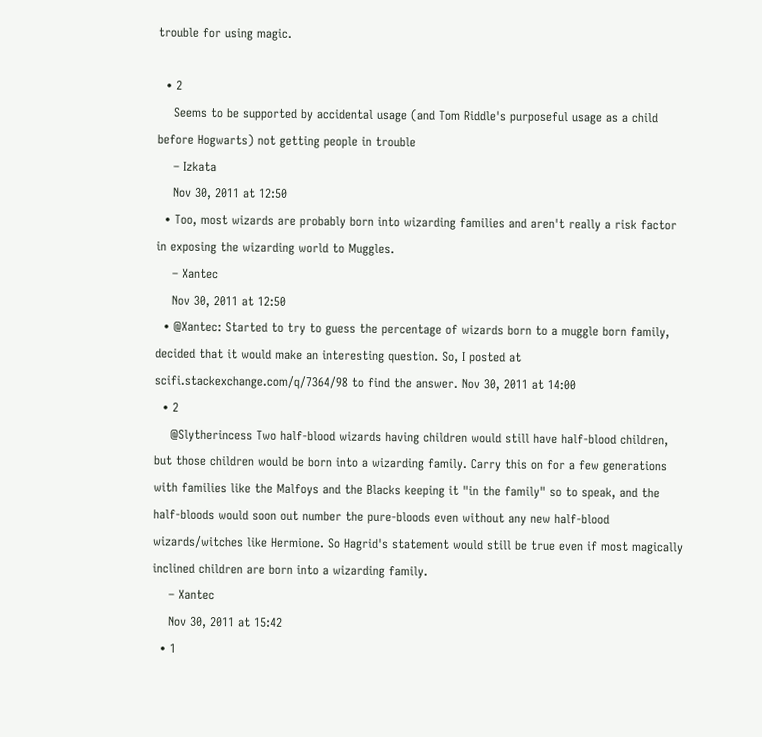trouble for using magic.

  • 2
    Seems to be supported by accidental usage (and Tom Riddle's purposeful usage as a child before Hogwarts) not getting people in trouble
    – Izkata
    Nov 30, 2011 at 12:50
  • Too, most wizards are probably born into wizarding families and aren't really a risk factor in exposing the wizarding world to Muggles.
    – Xantec
    Nov 30, 2011 at 12:50
  • @Xantec: Started to try to guess the percentage of wizards born to a muggle born family, decided that it would make an interesting question. So, I posted at scifi.stackexchange.com/q/7364/98 to find the answer. Nov 30, 2011 at 14:00
  • 2
    @Slytherincess Two half-blood wizards having children would still have half-blood children, but those children would be born into a wizarding family. Carry this on for a few generations with families like the Malfoys and the Blacks keeping it "in the family" so to speak, and the half-bloods would soon out number the pure-bloods even without any new half-blood wizards/witches like Hermione. So Hagrid's statement would still be true even if most magically inclined children are born into a wizarding family.
    – Xantec
    Nov 30, 2011 at 15:42
  • 1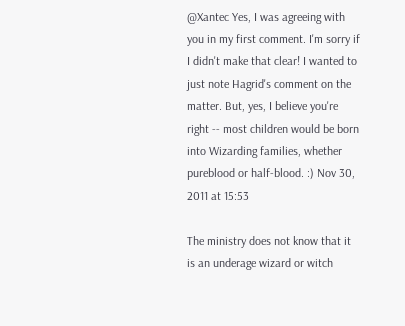@Xantec Yes, I was agreeing with you in my first comment. I'm sorry if I didn't make that clear! I wanted to just note Hagrid's comment on the matter. But, yes, I believe you're right -- most children would be born into Wizarding families, whether pureblood or half-blood. :) Nov 30, 2011 at 15:53

The ministry does not know that it is an underage wizard or witch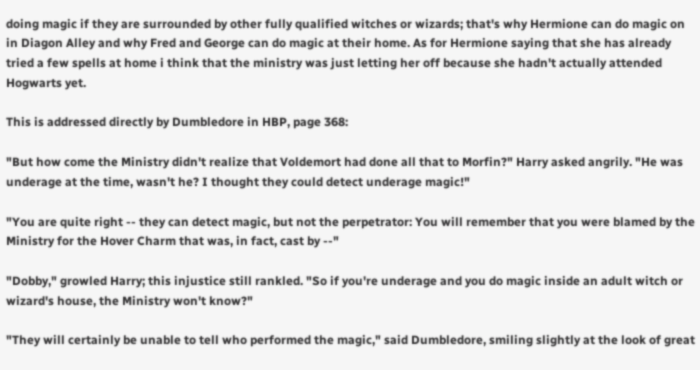doing magic if they are surrounded by other fully qualified witches or wizards; that's why Hermione can do magic on in Diagon Alley and why Fred and George can do magic at their home. As for Hermione saying that she has already tried a few spells at home i think that the ministry was just letting her off because she hadn't actually attended Hogwarts yet.

This is addressed directly by Dumbledore in HBP, page 368:

"But how come the Ministry didn't realize that Voldemort had done all that to Morfin?" Harry asked angrily. "He was underage at the time, wasn't he? I thought they could detect underage magic!"

"You are quite right -- they can detect magic, but not the perpetrator: You will remember that you were blamed by the Ministry for the Hover Charm that was, in fact, cast by --"

"Dobby," growled Harry; this injustice still rankled. "So if you're underage and you do magic inside an adult witch or wizard's house, the Ministry won't know?"

"They will certainly be unable to tell who performed the magic," said Dumbledore, smiling slightly at the look of great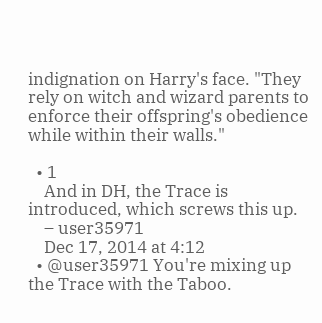indignation on Harry's face. "They rely on witch and wizard parents to enforce their offspring's obedience while within their walls."

  • 1
    And in DH, the Trace is introduced, which screws this up.
    – user35971
    Dec 17, 2014 at 4:12
  • @user35971 You're mixing up the Trace with the Taboo.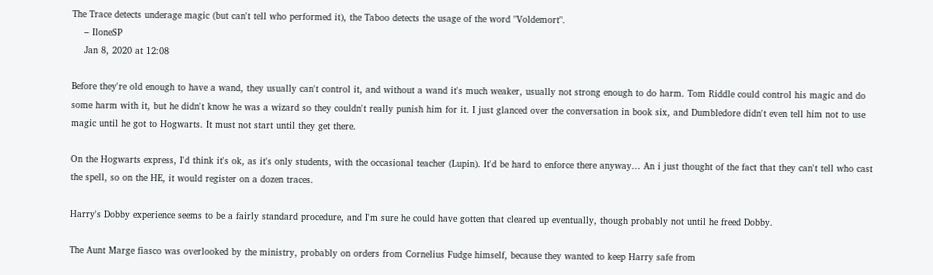The Trace detects underage magic (but can't tell who performed it), the Taboo detects the usage of the word "Voldemort".
    – IloneSP
    Jan 8, 2020 at 12:08

Before they're old enough to have a wand, they usually can't control it, and without a wand it's much weaker, usually not strong enough to do harm. Tom Riddle could control his magic and do some harm with it, but he didn't know he was a wizard so they couldn't really punish him for it. I just glanced over the conversation in book six, and Dumbledore didn't even tell him not to use magic until he got to Hogwarts. It must not start until they get there.

On the Hogwarts express, I'd think it's ok, as it's only students, with the occasional teacher (Lupin). It'd be hard to enforce there anyway... An i just thought of the fact that they can't tell who cast the spell, so on the HE, it would register on a dozen traces.

Harry's Dobby experience seems to be a fairly standard procedure, and I'm sure he could have gotten that cleared up eventually, though probably not until he freed Dobby.

The Aunt Marge fiasco was overlooked by the ministry, probably on orders from Cornelius Fudge himself, because they wanted to keep Harry safe from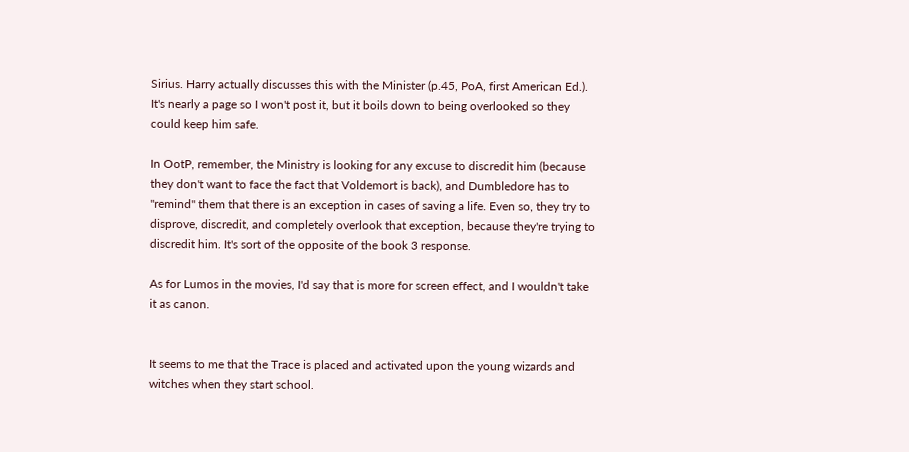Sirius. Harry actually discusses this with the Minister (p.45, PoA, first American Ed.). It's nearly a page so I won't post it, but it boils down to being overlooked so they could keep him safe.

In OotP, remember, the Ministry is looking for any excuse to discredit him (because they don't want to face the fact that Voldemort is back), and Dumbledore has to "remind" them that there is an exception in cases of saving a life. Even so, they try to disprove, discredit, and completely overlook that exception, because they're trying to discredit him. It's sort of the opposite of the book 3 response.

As for Lumos in the movies, I'd say that is more for screen effect, and I wouldn't take it as canon.


It seems to me that the Trace is placed and activated upon the young wizards and witches when they start school.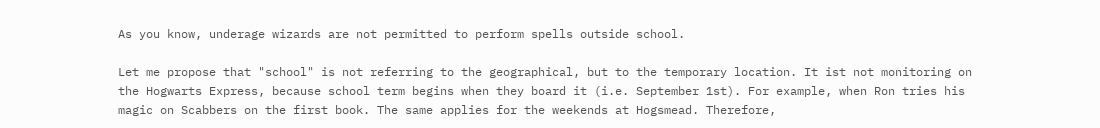As you know, underage wizards are not permitted to perform spells outside school.

Let me propose that "school" is not referring to the geographical, but to the temporary location. It ist not monitoring on the Hogwarts Express, because school term begins when they board it (i.e. September 1st). For example, when Ron tries his magic on Scabbers on the first book. The same applies for the weekends at Hogsmead. Therefore,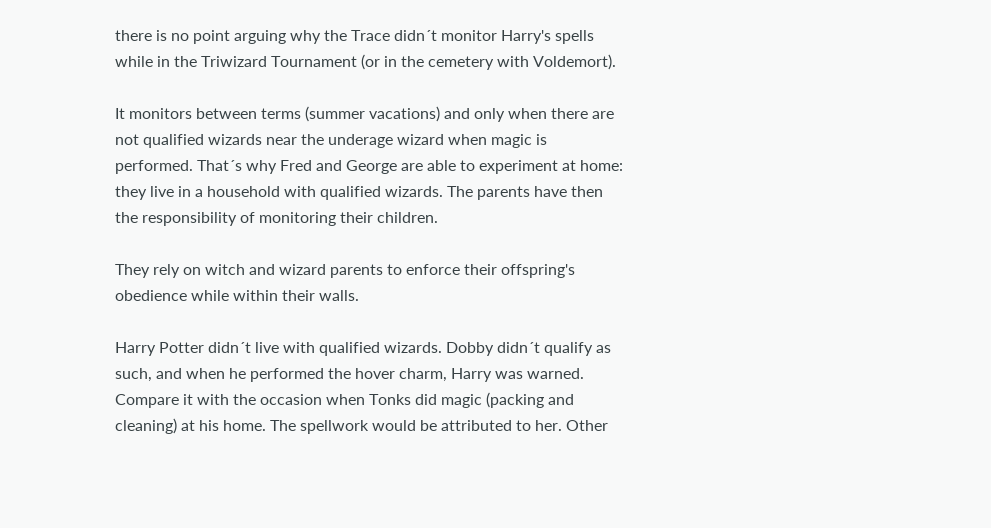there is no point arguing why the Trace didn´t monitor Harry's spells while in the Triwizard Tournament (or in the cemetery with Voldemort).

It monitors between terms (summer vacations) and only when there are not qualified wizards near the underage wizard when magic is performed. That´s why Fred and George are able to experiment at home: they live in a household with qualified wizards. The parents have then the responsibility of monitoring their children.

They rely on witch and wizard parents to enforce their offspring's obedience while within their walls.

Harry Potter didn´t live with qualified wizards. Dobby didn´t qualify as such, and when he performed the hover charm, Harry was warned. Compare it with the occasion when Tonks did magic (packing and cleaning) at his home. The spellwork would be attributed to her. Other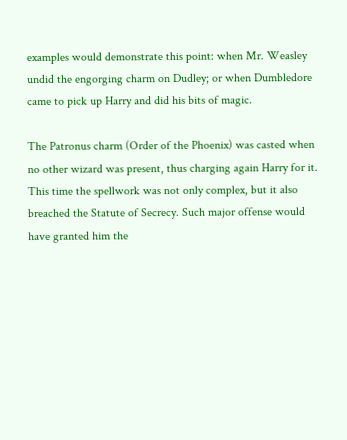examples would demonstrate this point: when Mr. Weasley undid the engorging charm on Dudley; or when Dumbledore came to pick up Harry and did his bits of magic.

The Patronus charm (Order of the Phoenix) was casted when no other wizard was present, thus charging again Harry for it. This time the spellwork was not only complex, but it also breached the Statute of Secrecy. Such major offense would have granted him the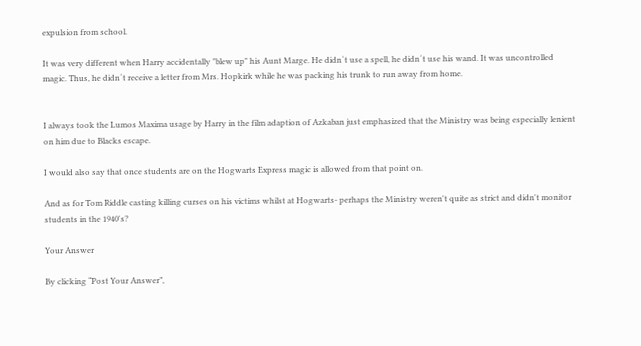expulsion from school.

It was very different when Harry accidentally "blew up" his Aunt Marge. He didn´t use a spell, he didn´t use his wand. It was uncontrolled magic. Thus, he didn´t receive a letter from Mrs. Hopkirk while he was packing his trunk to run away from home.


I always took the Lumos Maxima usage by Harry in the film adaption of Azkaban just emphasized that the Ministry was being especially lenient on him due to Blacks escape.

I would also say that once students are on the Hogwarts Express magic is allowed from that point on.

And as for Tom Riddle casting killing curses on his victims whilst at Hogwarts- perhaps the Ministry weren't quite as strict and didn't monitor students in the 1940's?

Your Answer

By clicking “Post Your Answer”,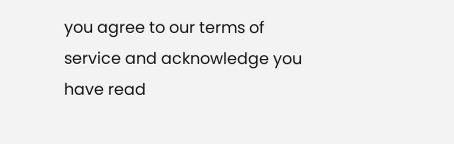you agree to our terms of service and acknowledge you have read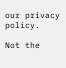our privacy policy.

Not the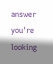answer you're looking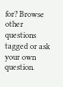for? Browse other questions tagged or ask your own question.